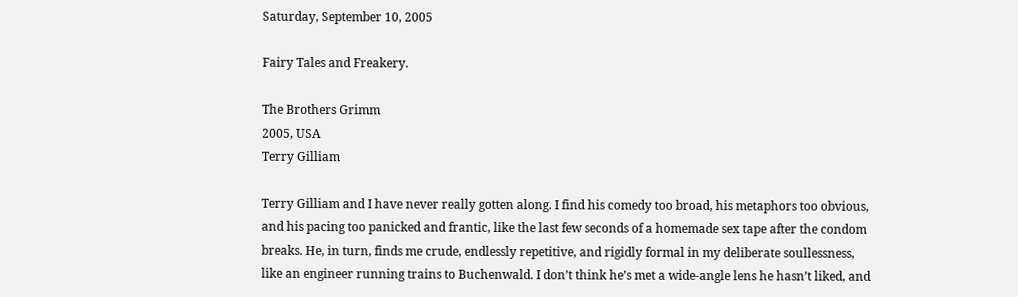Saturday, September 10, 2005

Fairy Tales and Freakery.

The Brothers Grimm
2005, USA
Terry Gilliam

Terry Gilliam and I have never really gotten along. I find his comedy too broad, his metaphors too obvious, and his pacing too panicked and frantic, like the last few seconds of a homemade sex tape after the condom breaks. He, in turn, finds me crude, endlessly repetitive, and rigidly formal in my deliberate soullessness, like an engineer running trains to Buchenwald. I don’t think he’s met a wide-angle lens he hasn’t liked, and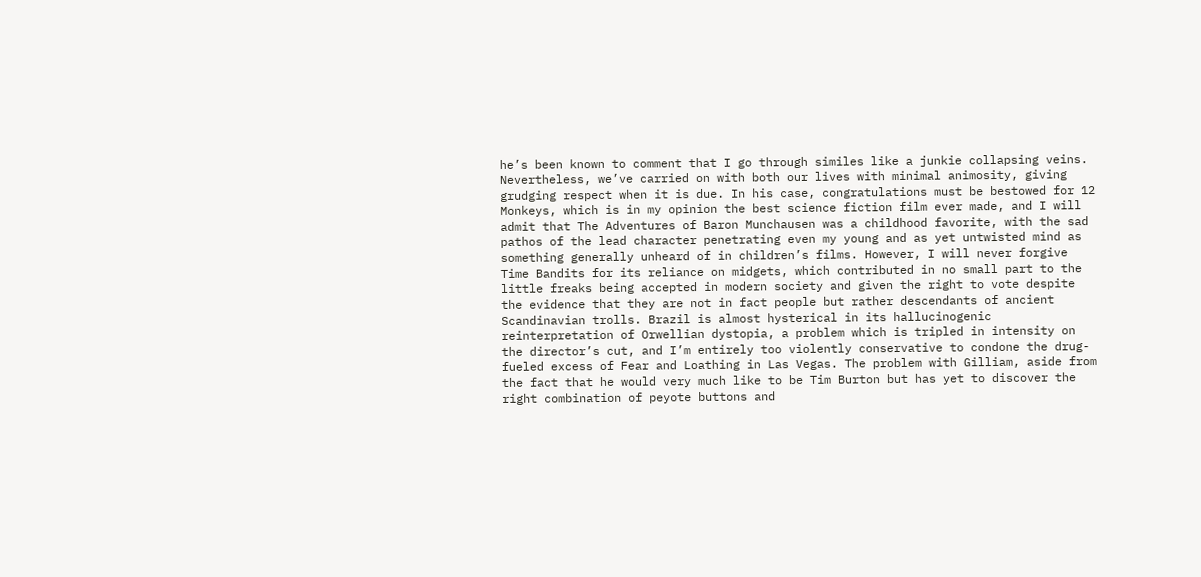he’s been known to comment that I go through similes like a junkie collapsing veins. Nevertheless, we’ve carried on with both our lives with minimal animosity, giving grudging respect when it is due. In his case, congratulations must be bestowed for 12 Monkeys, which is in my opinion the best science fiction film ever made, and I will admit that The Adventures of Baron Munchausen was a childhood favorite, with the sad pathos of the lead character penetrating even my young and as yet untwisted mind as something generally unheard of in children’s films. However, I will never forgive Time Bandits for its reliance on midgets, which contributed in no small part to the little freaks being accepted in modern society and given the right to vote despite the evidence that they are not in fact people but rather descendants of ancient Scandinavian trolls. Brazil is almost hysterical in its hallucinogenic reinterpretation of Orwellian dystopia, a problem which is tripled in intensity on the director’s cut, and I’m entirely too violently conservative to condone the drug-fueled excess of Fear and Loathing in Las Vegas. The problem with Gilliam, aside from the fact that he would very much like to be Tim Burton but has yet to discover the right combination of peyote buttons and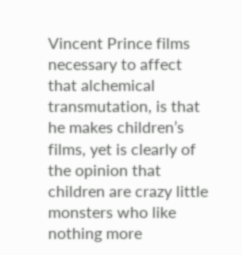Vincent Prince films necessary to affect that alchemical transmutation, is that he makes children’s films, yet is clearly of the opinion that children are crazy little monsters who like nothing more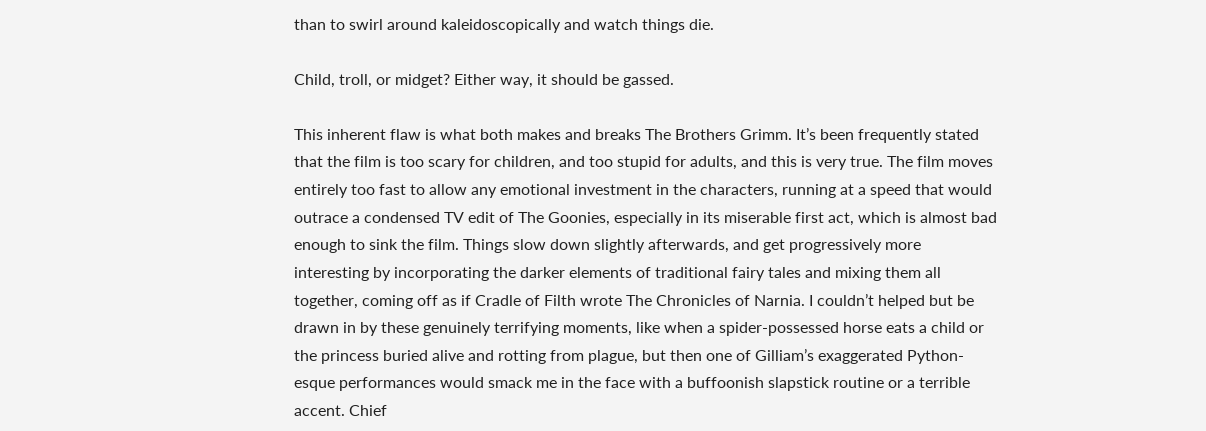than to swirl around kaleidoscopically and watch things die.

Child, troll, or midget? Either way, it should be gassed.

This inherent flaw is what both makes and breaks The Brothers Grimm. It’s been frequently stated that the film is too scary for children, and too stupid for adults, and this is very true. The film moves entirely too fast to allow any emotional investment in the characters, running at a speed that would outrace a condensed TV edit of The Goonies, especially in its miserable first act, which is almost bad enough to sink the film. Things slow down slightly afterwards, and get progressively more interesting by incorporating the darker elements of traditional fairy tales and mixing them all together, coming off as if Cradle of Filth wrote The Chronicles of Narnia. I couldn’t helped but be drawn in by these genuinely terrifying moments, like when a spider-possessed horse eats a child or the princess buried alive and rotting from plague, but then one of Gilliam’s exaggerated Python-esque performances would smack me in the face with a buffoonish slapstick routine or a terrible accent. Chief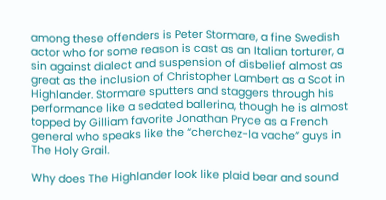among these offenders is Peter Stormare, a fine Swedish actor who for some reason is cast as an Italian torturer, a sin against dialect and suspension of disbelief almost as great as the inclusion of Christopher Lambert as a Scot in Highlander. Stormare sputters and staggers through his performance like a sedated ballerina, though he is almost topped by Gilliam favorite Jonathan Pryce as a French general who speaks like the “cherchez-la vache” guys in The Holy Grail.

Why does The Highlander look like plaid bear and sound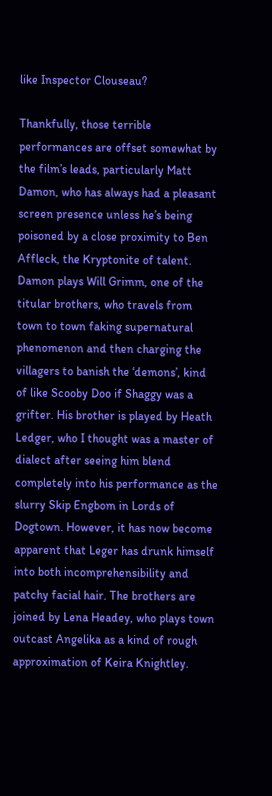like Inspector Clouseau?

Thankfully, those terrible performances are offset somewhat by the film’s leads, particularly Matt Damon, who has always had a pleasant screen presence unless he’s being poisoned by a close proximity to Ben Affleck, the Kryptonite of talent. Damon plays Will Grimm, one of the titular brothers, who travels from town to town faking supernatural phenomenon and then charging the villagers to banish the ‘demons’, kind of like Scooby Doo if Shaggy was a grifter. His brother is played by Heath Ledger, who I thought was a master of dialect after seeing him blend completely into his performance as the slurry Skip Engbom in Lords of Dogtown. However, it has now become apparent that Leger has drunk himself into both incomprehensibility and patchy facial hair. The brothers are joined by Lena Headey, who plays town outcast Angelika as a kind of rough approximation of Keira Knightley.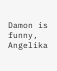Damon is funny, Angelika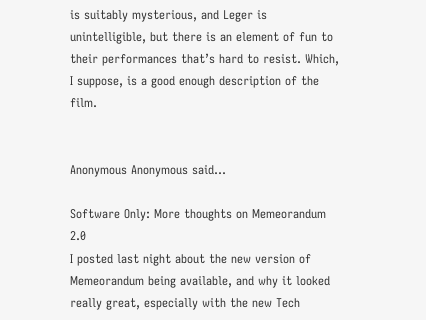is suitably mysterious, and Leger is unintelligible, but there is an element of fun to their performances that’s hard to resist. Which, I suppose, is a good enough description of the film.


Anonymous Anonymous said...

Software Only: More thoughts on Memeorandum 2.0
I posted last night about the new version of Memeorandum being available, and why it looked really great, especially with the new Tech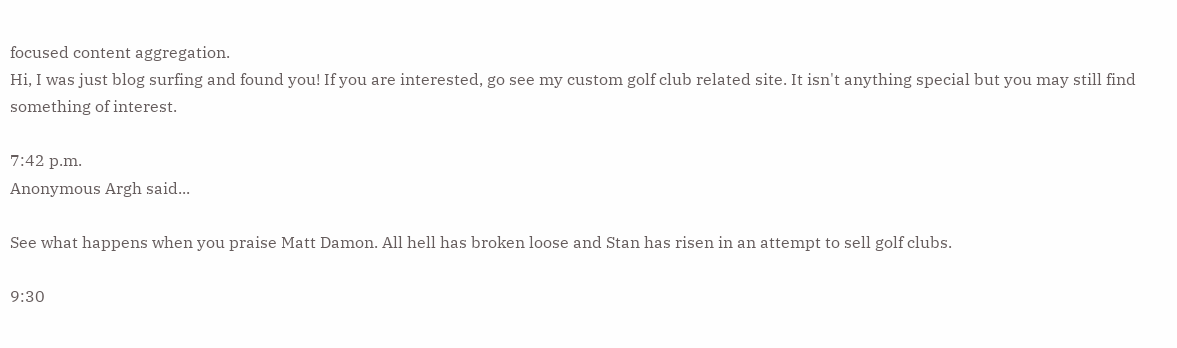focused content aggregation.
Hi, I was just blog surfing and found you! If you are interested, go see my custom golf club related site. It isn't anything special but you may still find something of interest.

7:42 p.m.
Anonymous Argh said...

See what happens when you praise Matt Damon. All hell has broken loose and Stan has risen in an attempt to sell golf clubs.

9:30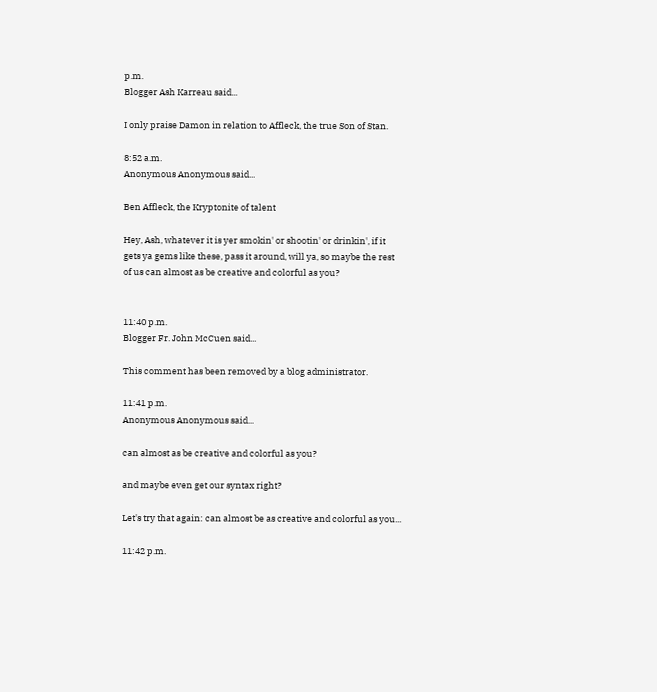p.m.
Blogger Ash Karreau said...

I only praise Damon in relation to Affleck, the true Son of Stan.

8:52 a.m.
Anonymous Anonymous said...

Ben Affleck, the Kryptonite of talent

Hey, Ash, whatever it is yer smokin' or shootin' or drinkin', if it gets ya gems like these, pass it around, will ya, so maybe the rest of us can almost as be creative and colorful as you?


11:40 p.m.
Blogger Fr. John McCuen said...

This comment has been removed by a blog administrator.

11:41 p.m.
Anonymous Anonymous said...

can almost as be creative and colorful as you?

and maybe even get our syntax right?

Let's try that again: can almost be as creative and colorful as you...

11:42 p.m.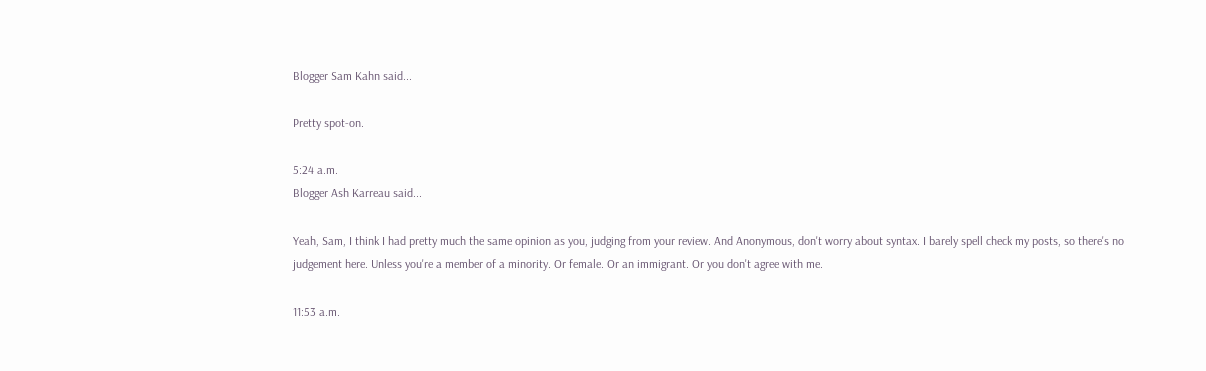Blogger Sam Kahn said...

Pretty spot-on.

5:24 a.m.
Blogger Ash Karreau said...

Yeah, Sam, I think I had pretty much the same opinion as you, judging from your review. And Anonymous, don't worry about syntax. I barely spell check my posts, so there's no judgement here. Unless you're a member of a minority. Or female. Or an immigrant. Or you don't agree with me.

11:53 a.m.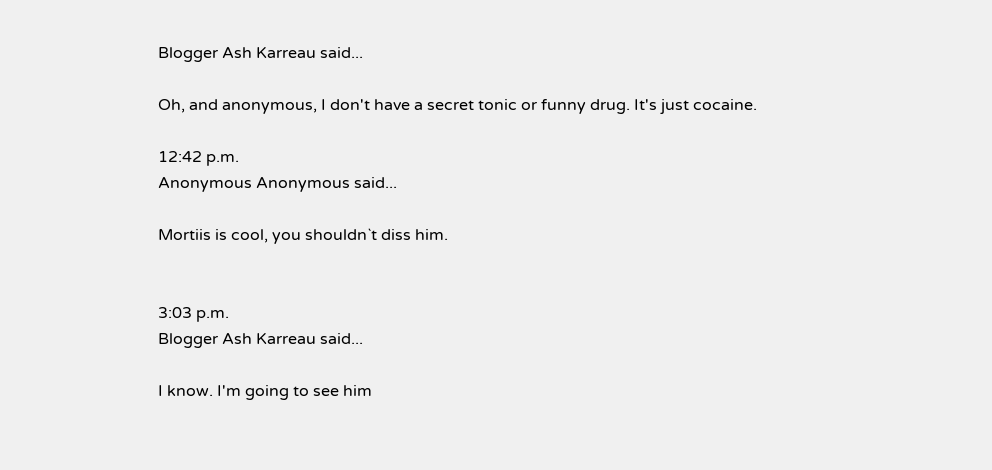Blogger Ash Karreau said...

Oh, and anonymous, I don't have a secret tonic or funny drug. It's just cocaine.

12:42 p.m.
Anonymous Anonymous said...

Mortiis is cool, you shouldn`t diss him.


3:03 p.m.
Blogger Ash Karreau said...

I know. I'm going to see him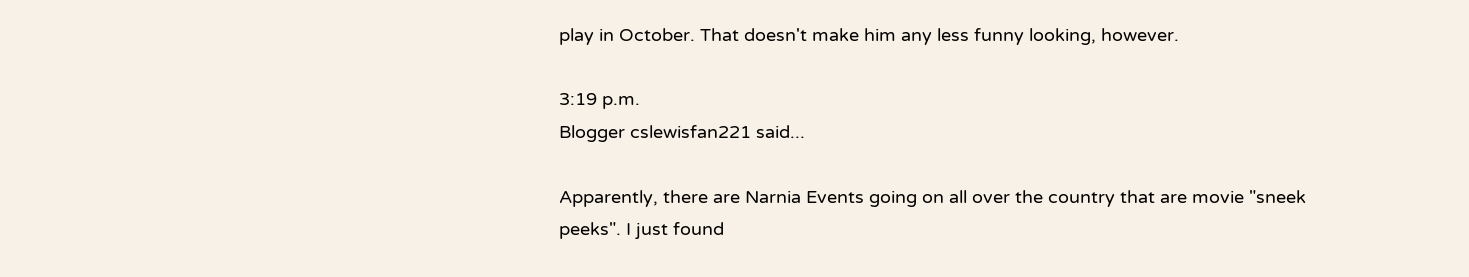play in October. That doesn't make him any less funny looking, however.

3:19 p.m.
Blogger cslewisfan221 said...

Apparently, there are Narnia Events going on all over the country that are movie "sneek peeks". I just found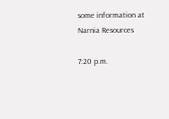some information at Narnia Resources

7:20 p.m.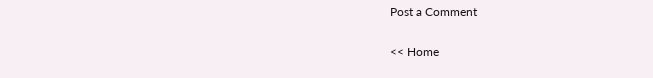Post a Comment

<< Home